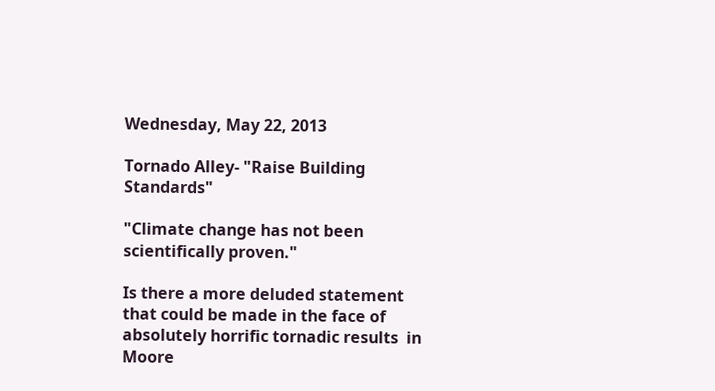Wednesday, May 22, 2013

Tornado Alley- "Raise Building Standards"

"Climate change has not been scientifically proven."

Is there a more deluded statement that could be made in the face of absolutely horrific tornadic results  in Moore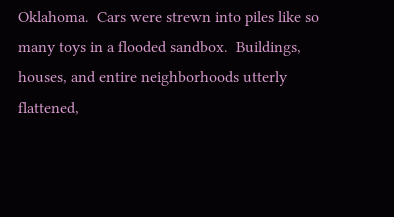Oklahoma.  Cars were strewn into piles like so many toys in a flooded sandbox.  Buildings, houses, and entire neighborhoods utterly flattened,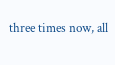three times now, all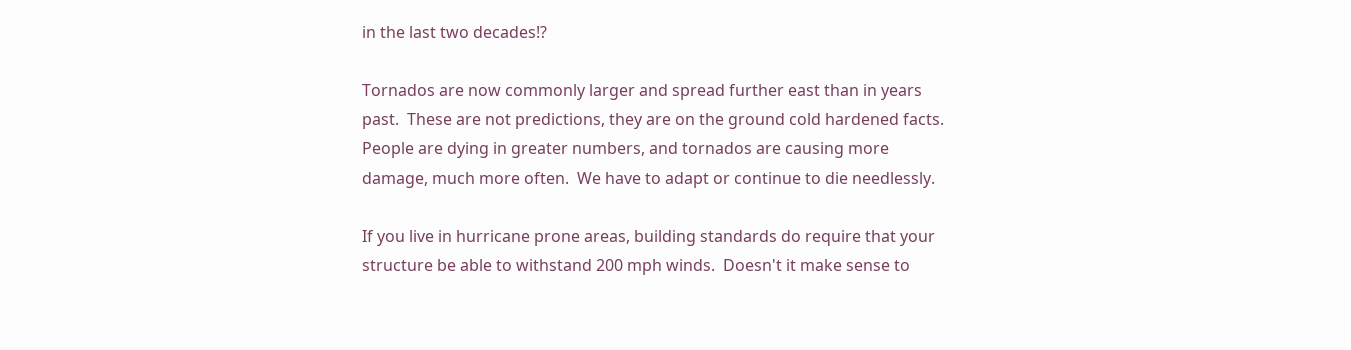in the last two decades!?

Tornados are now commonly larger and spread further east than in years past.  These are not predictions, they are on the ground cold hardened facts.  People are dying in greater numbers, and tornados are causing more damage, much more often.  We have to adapt or continue to die needlessly.

If you live in hurricane prone areas, building standards do require that your structure be able to withstand 200 mph winds.  Doesn't it make sense to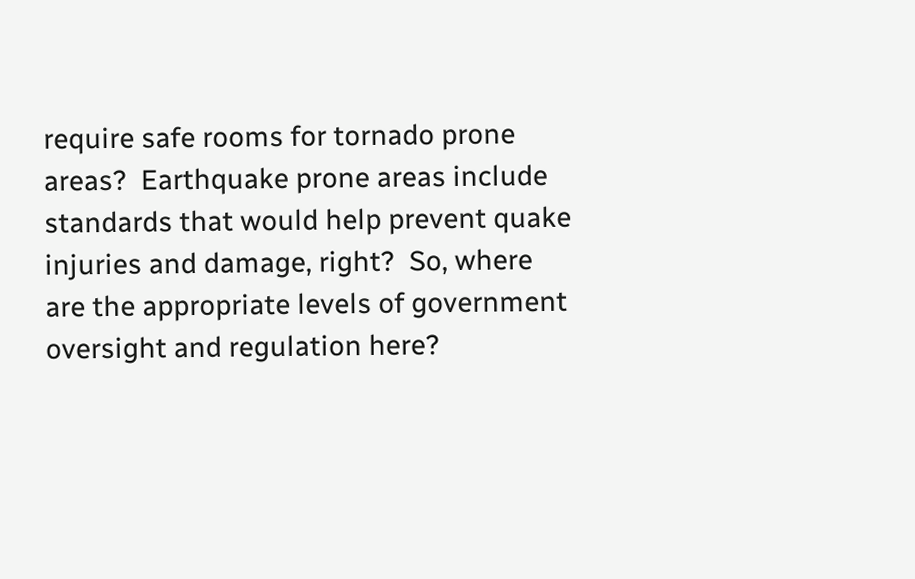require safe rooms for tornado prone areas?  Earthquake prone areas include standards that would help prevent quake injuries and damage, right?  So, where are the appropriate levels of government oversight and regulation here?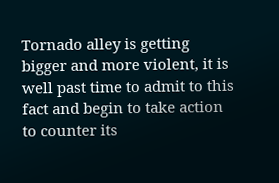Tornado alley is getting bigger and more violent, it is well past time to admit to this fact and begin to take action to counter its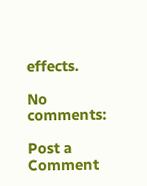effects.

No comments:

Post a Comment